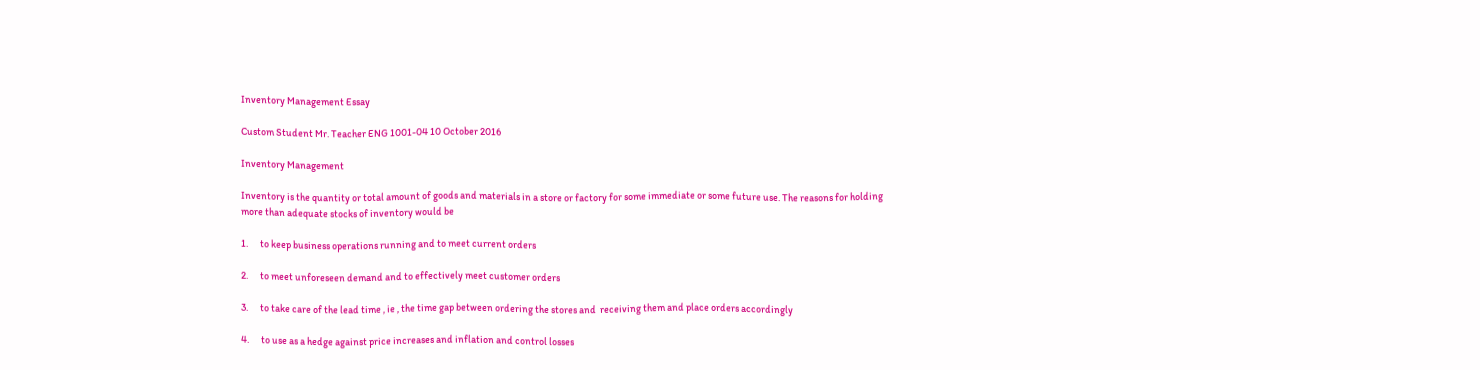Inventory Management Essay

Custom Student Mr. Teacher ENG 1001-04 10 October 2016

Inventory Management

Inventory is the quantity or total amount of goods and materials in a store or factory for some immediate or some future use. The reasons for holding more than adequate stocks of inventory would be

1.      to keep business operations running and to meet current orders

2.      to meet unforeseen demand and to effectively meet customer orders

3.      to take care of the lead time , ie , the time gap between ordering the stores and  receiving them and place orders accordingly

4.      to use as a hedge against price increases and inflation and control losses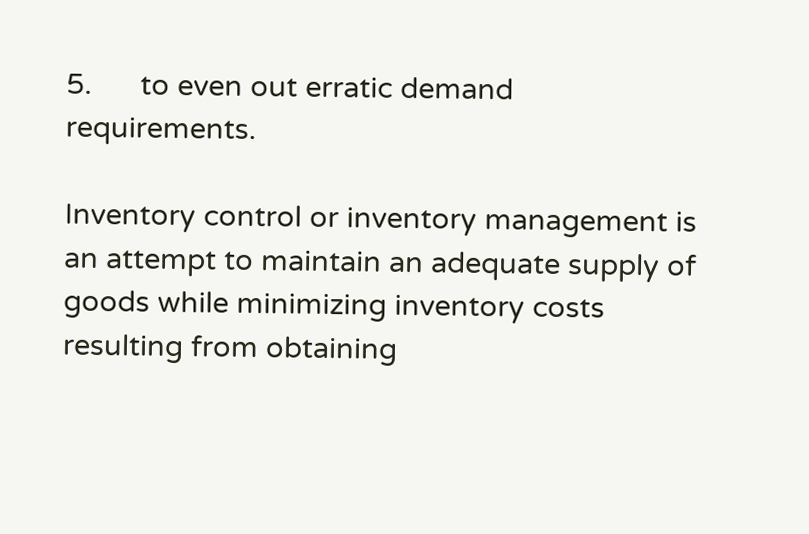5.      to even out erratic demand requirements.

Inventory control or inventory management is an attempt to maintain an adequate supply of goods while minimizing inventory costs resulting from obtaining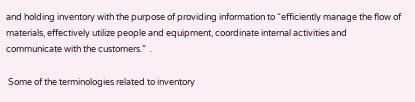and holding inventory with the purpose of providing information to “efficiently manage the flow of materials, effectively utilize people and equipment, coordinate internal activities and communicate with the customers.”  .

 Some of the terminologies related to inventory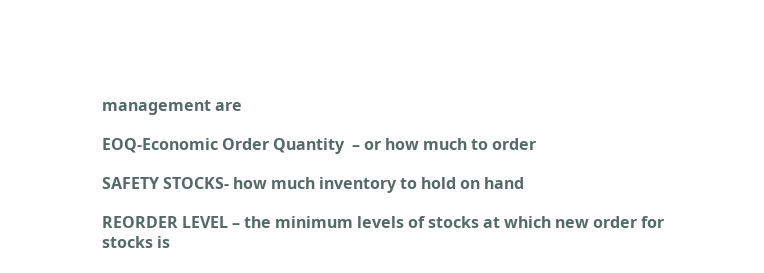management are

EOQ-Economic Order Quantity  – or how much to order

SAFETY STOCKS- how much inventory to hold on hand

REORDER LEVEL – the minimum levels of stocks at which new order for stocks is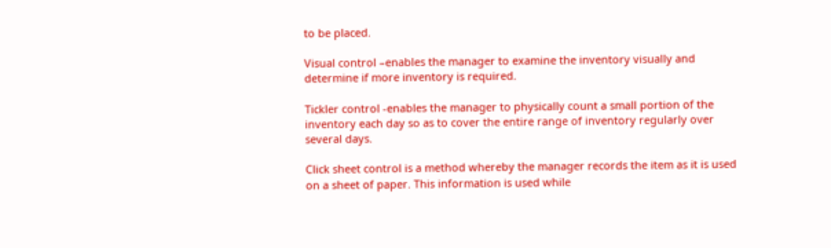to be placed.

Visual control –enables the manager to examine the inventory visually and determine if more inventory is required.

Tickler control -enables the manager to physically count a small portion of the inventory each day so as to cover the entire range of inventory regularly over several days.

Click sheet control is a method whereby the manager records the item as it is used on a sheet of paper. This information is used while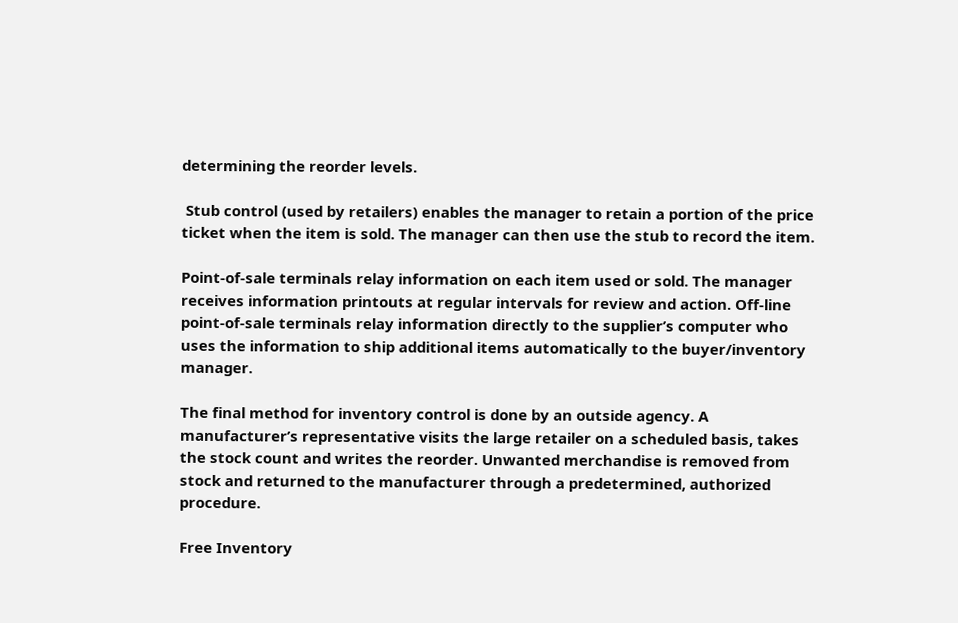determining the reorder levels.

 Stub control (used by retailers) enables the manager to retain a portion of the price ticket when the item is sold. The manager can then use the stub to record the item.

Point-of-sale terminals relay information on each item used or sold. The manager receives information printouts at regular intervals for review and action. Off-line point-of-sale terminals relay information directly to the supplier’s computer who uses the information to ship additional items automatically to the buyer/inventory manager.

The final method for inventory control is done by an outside agency. A manufacturer’s representative visits the large retailer on a scheduled basis, takes the stock count and writes the reorder. Unwanted merchandise is removed from stock and returned to the manufacturer through a predetermined, authorized procedure.

Free Inventory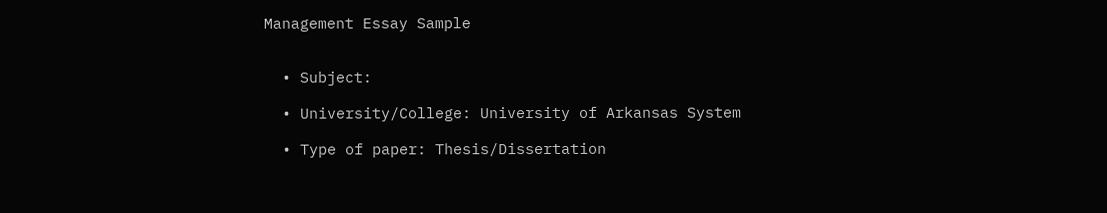Management Essay Sample


  • Subject:

  • University/College: University of Arkansas System

  • Type of paper: Thesis/Dissertation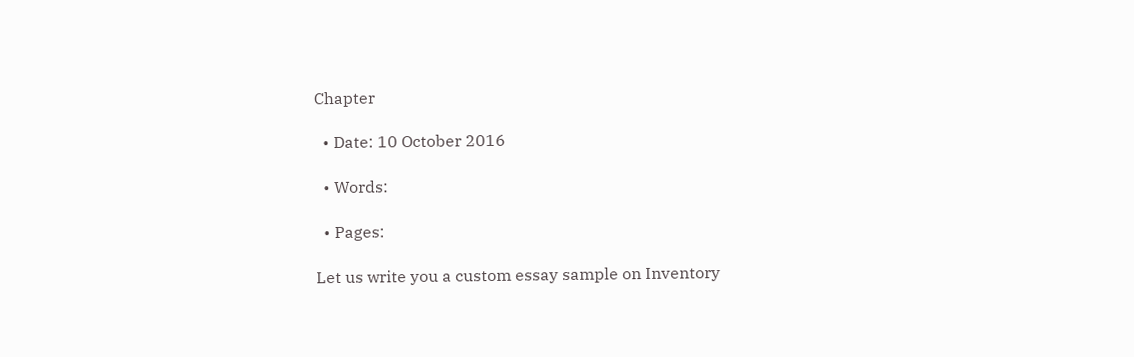Chapter

  • Date: 10 October 2016

  • Words:

  • Pages:

Let us write you a custom essay sample on Inventory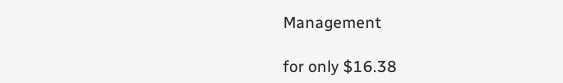Management

for only $16.38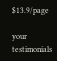$13.9/page

your testimonials